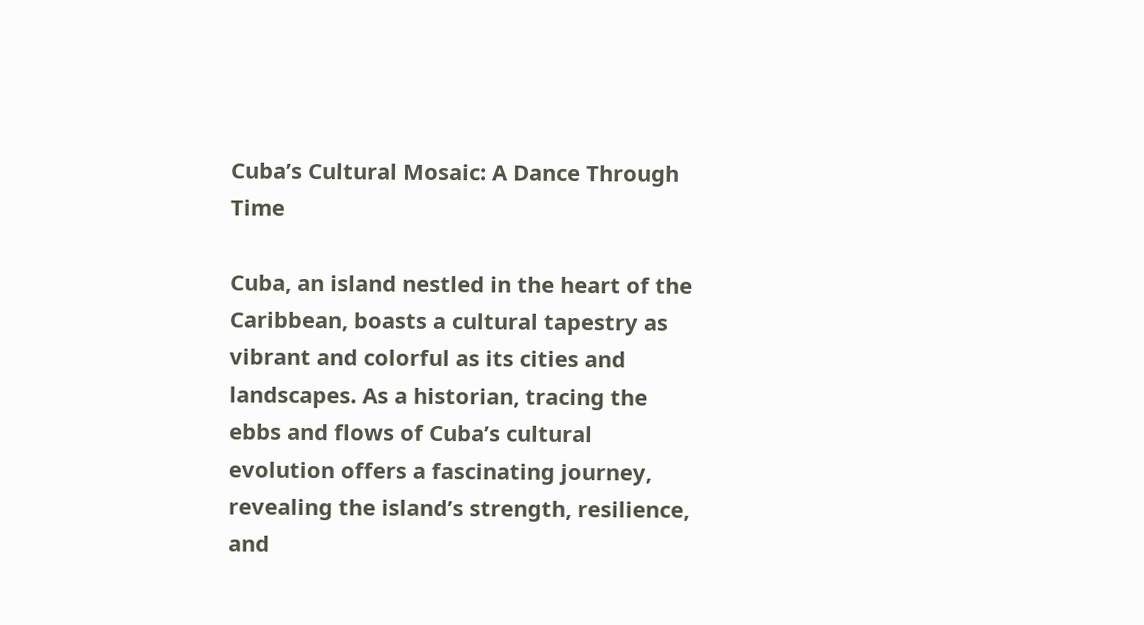Cuba’s Cultural Mosaic: A Dance Through Time

Cuba, an island nestled in the heart of the Caribbean, boasts a cultural tapestry as vibrant and colorful as its cities and landscapes. As a historian, tracing the ebbs and flows of Cuba’s cultural evolution offers a fascinating journey, revealing the island’s strength, resilience, and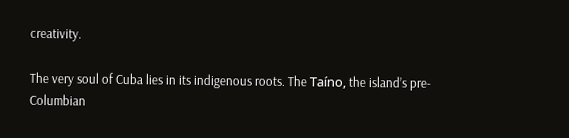creativity.

The very soul of Cuba lies in its indigenous roots. The Taíno, the island’s pre-Columbian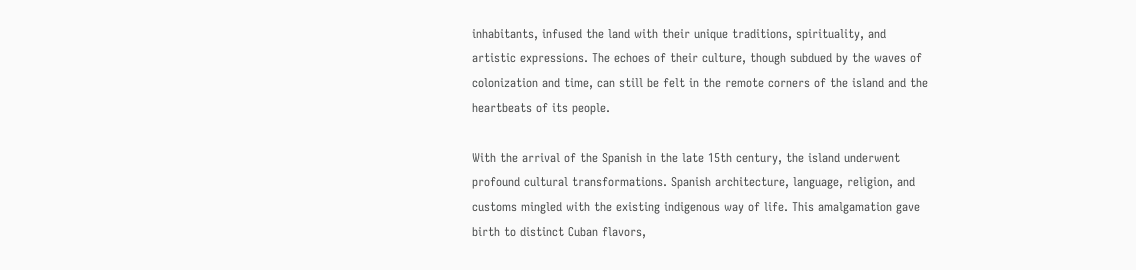inhabitants, infused the land with their unique traditions, spirituality, and artistic expressions. The echoes of their culture, though subdued by the waves of colonization and time, can still be felt in the remote corners of the island and the heartbeats of its people.

With the arrival of the Spanish in the late 15th century, the island underwent profound cultural transformations. Spanish architecture, language, religion, and customs mingled with the existing indigenous way of life. This amalgamation gave birth to distinct Cuban flavors,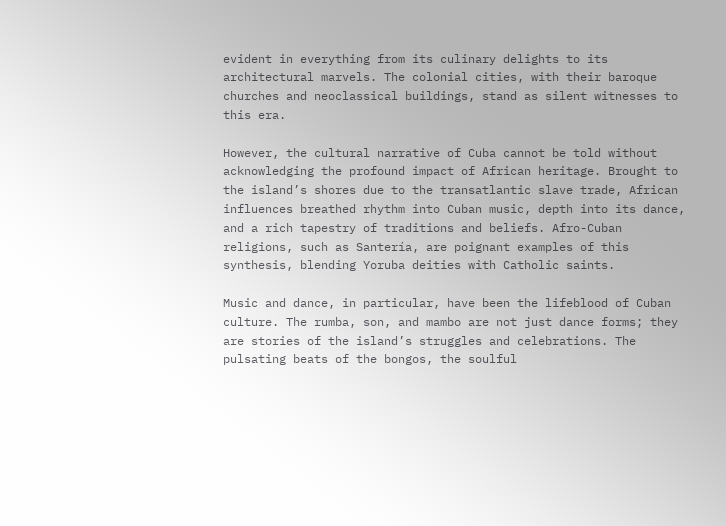evident in everything from its culinary delights to its architectural marvels. The colonial cities, with their baroque churches and neoclassical buildings, stand as silent witnesses to this era.

However, the cultural narrative of Cuba cannot be told without acknowledging the profound impact of African heritage. Brought to the island’s shores due to the transatlantic slave trade, African influences breathed rhythm into Cuban music, depth into its dance, and a rich tapestry of traditions and beliefs. Afro-Cuban religions, such as Santería, are poignant examples of this synthesis, blending Yoruba deities with Catholic saints.

Music and dance, in particular, have been the lifeblood of Cuban culture. The rumba, son, and mambo are not just dance forms; they are stories of the island’s struggles and celebrations. The pulsating beats of the bongos, the soulful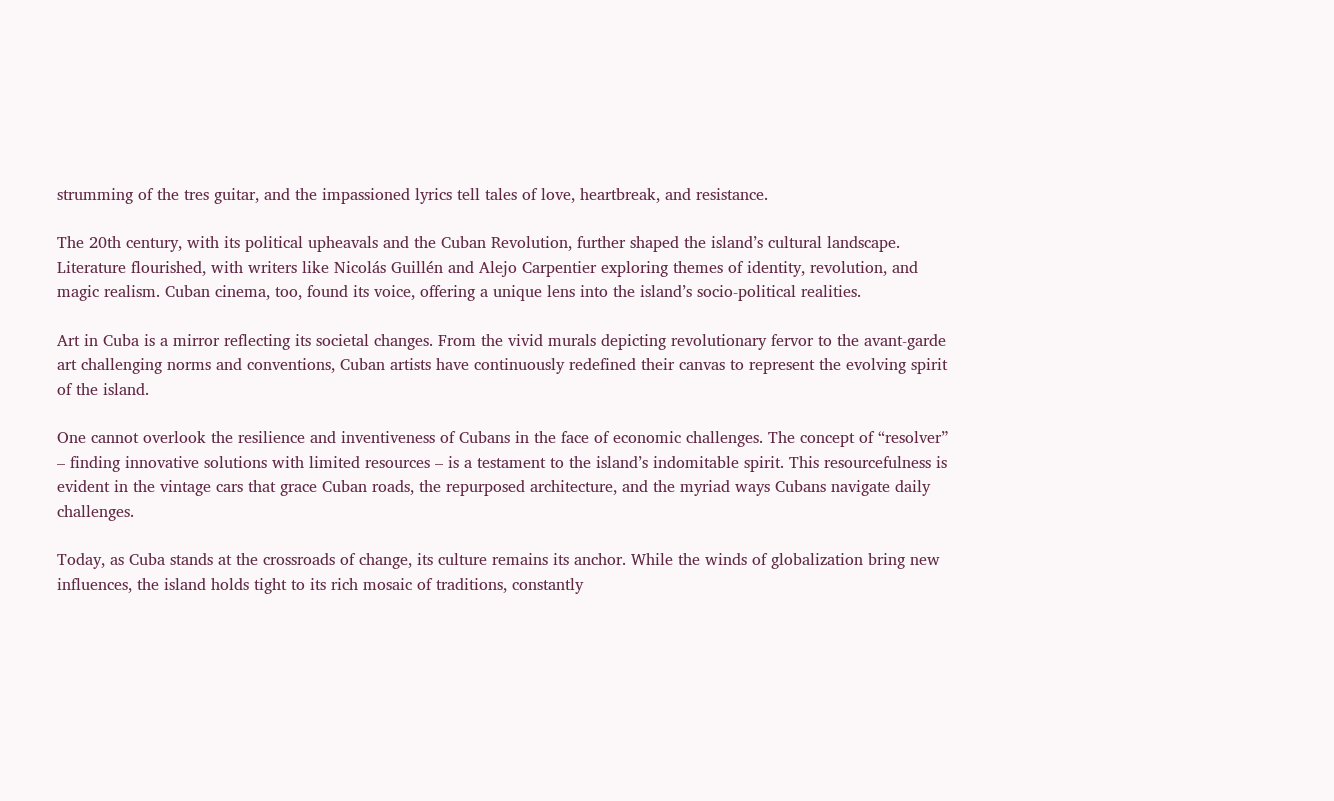strumming of the tres guitar, and the impassioned lyrics tell tales of love, heartbreak, and resistance.

The 20th century, with its political upheavals and the Cuban Revolution, further shaped the island’s cultural landscape. Literature flourished, with writers like Nicolás Guillén and Alejo Carpentier exploring themes of identity, revolution, and magic realism. Cuban cinema, too, found its voice, offering a unique lens into the island’s socio-political realities.

Art in Cuba is a mirror reflecting its societal changes. From the vivid murals depicting revolutionary fervor to the avant-garde art challenging norms and conventions, Cuban artists have continuously redefined their canvas to represent the evolving spirit of the island.

One cannot overlook the resilience and inventiveness of Cubans in the face of economic challenges. The concept of “resolver” – finding innovative solutions with limited resources – is a testament to the island’s indomitable spirit. This resourcefulness is evident in the vintage cars that grace Cuban roads, the repurposed architecture, and the myriad ways Cubans navigate daily challenges.

Today, as Cuba stands at the crossroads of change, its culture remains its anchor. While the winds of globalization bring new influences, the island holds tight to its rich mosaic of traditions, constantly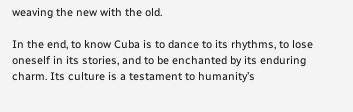weaving the new with the old.

In the end, to know Cuba is to dance to its rhythms, to lose oneself in its stories, and to be enchanted by its enduring charm. Its culture is a testament to humanity’s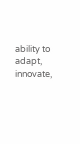ability to adapt, innovate,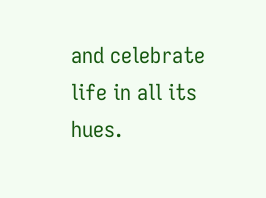and celebrate life in all its hues.